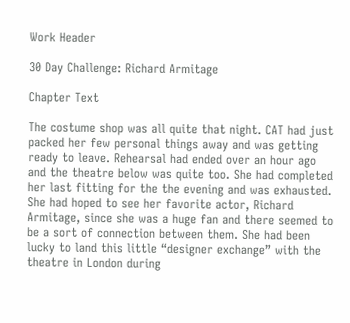Work Header

30 Day Challenge: Richard Armitage

Chapter Text

The costume shop was all quite that night. CAT had just packed her few personal things away and was getting ready to leave. Rehearsal had ended over an hour ago and the theatre below was quite too. She had completed her last fitting for the the evening and was exhausted. She had hoped to see her favorite actor, Richard Armitage, since she was a huge fan and there seemed to be a sort of connection between them. She had been lucky to land this little “designer exchange” with the theatre in London during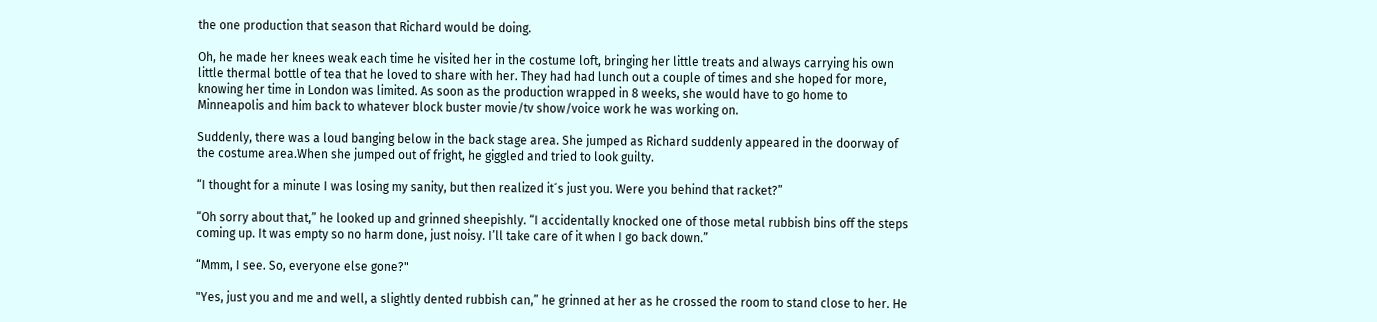the one production that season that Richard would be doing.

Oh, he made her knees weak each time he visited her in the costume loft, bringing her little treats and always carrying his own little thermal bottle of tea that he loved to share with her. They had had lunch out a couple of times and she hoped for more, knowing her time in London was limited. As soon as the production wrapped in 8 weeks, she would have to go home to Minneapolis and him back to whatever block buster movie/tv show/voice work he was working on.

Suddenly, there was a loud banging below in the back stage area. She jumped as Richard suddenly appeared in the doorway of the costume area.When she jumped out of fright, he giggled and tried to look guilty.

“I thought for a minute I was losing my sanity, but then realized it´s just you. Were you behind that racket?”

“Oh sorry about that,” he looked up and grinned sheepishly. “I accidentally knocked one of those metal rubbish bins off the steps coming up. It was empty so no harm done, just noisy. I’ll take care of it when I go back down.”

“Mmm, I see. So, everyone else gone?"

"Yes, just you and me and well, a slightly dented rubbish can,” he grinned at her as he crossed the room to stand close to her. He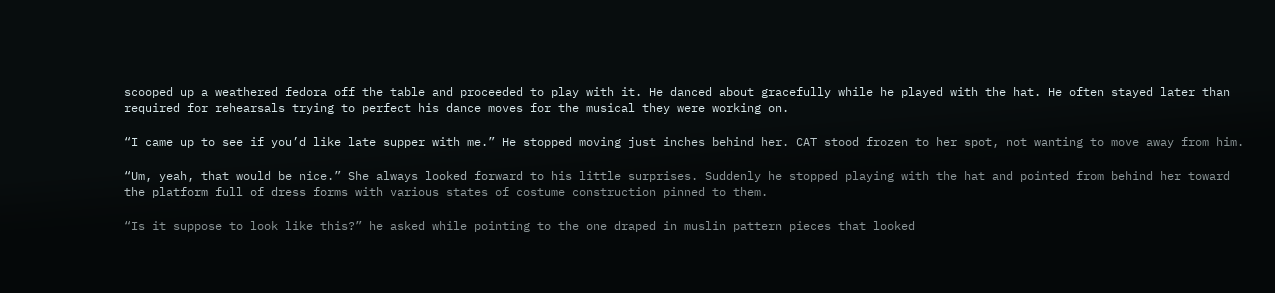scooped up a weathered fedora off the table and proceeded to play with it. He danced about gracefully while he played with the hat. He often stayed later than required for rehearsals trying to perfect his dance moves for the musical they were working on.

“I came up to see if you’d like late supper with me.” He stopped moving just inches behind her. CAT stood frozen to her spot, not wanting to move away from him.

“Um, yeah, that would be nice.” She always looked forward to his little surprises. Suddenly he stopped playing with the hat and pointed from behind her toward the platform full of dress forms with various states of costume construction pinned to them.

“Is it suppose to look like this?” he asked while pointing to the one draped in muslin pattern pieces that looked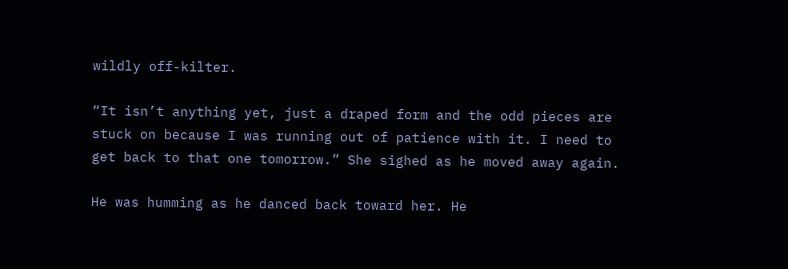wildly off-kilter.

“It isn’t anything yet, just a draped form and the odd pieces are stuck on because I was running out of patience with it. I need to get back to that one tomorrow.” She sighed as he moved away again.

He was humming as he danced back toward her. He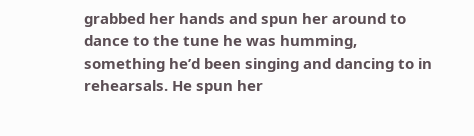grabbed her hands and spun her around to dance to the tune he was humming, something he’d been singing and dancing to in rehearsals. He spun her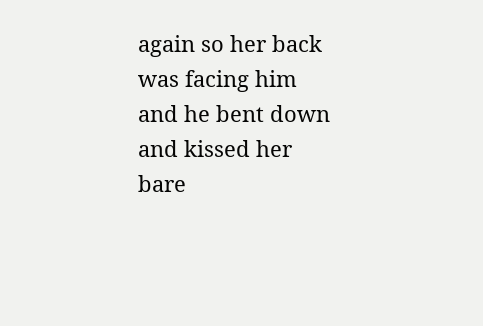again so her back was facing him and he bent down and kissed her bare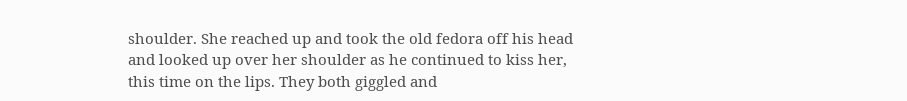shoulder. She reached up and took the old fedora off his head and looked up over her shoulder as he continued to kiss her, this time on the lips. They both giggled and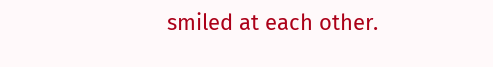smiled at each other.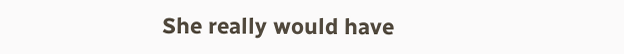She really would have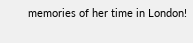memories of her time in London!